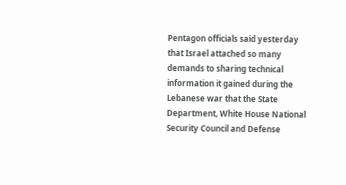Pentagon officials said yesterday that Israel attached so many demands to sharing technical information it gained during the Lebanese war that the State Department, White House National Security Council and Defense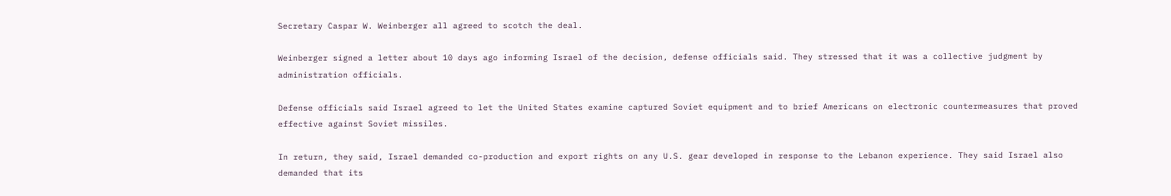Secretary Caspar W. Weinberger all agreed to scotch the deal.

Weinberger signed a letter about 10 days ago informing Israel of the decision, defense officials said. They stressed that it was a collective judgment by administration officials.

Defense officials said Israel agreed to let the United States examine captured Soviet equipment and to brief Americans on electronic countermeasures that proved effective against Soviet missiles.

In return, they said, Israel demanded co-production and export rights on any U.S. gear developed in response to the Lebanon experience. They said Israel also demanded that its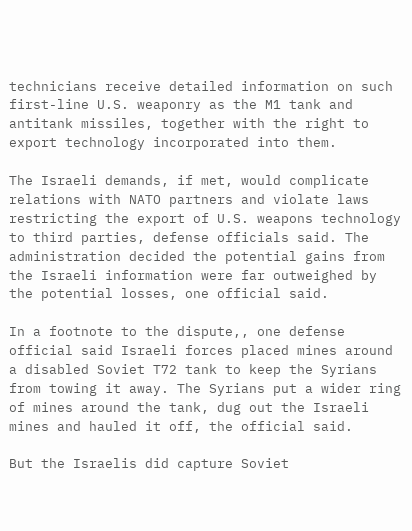technicians receive detailed information on such first-line U.S. weaponry as the M1 tank and antitank missiles, together with the right to export technology incorporated into them.

The Israeli demands, if met, would complicate relations with NATO partners and violate laws restricting the export of U.S. weapons technology to third parties, defense officials said. The administration decided the potential gains from the Israeli information were far outweighed by the potential losses, one official said.

In a footnote to the dispute,, one defense official said Israeli forces placed mines around a disabled Soviet T72 tank to keep the Syrians from towing it away. The Syrians put a wider ring of mines around the tank, dug out the Israeli mines and hauled it off, the official said.

But the Israelis did capture Soviet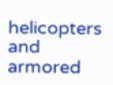helicopters and armored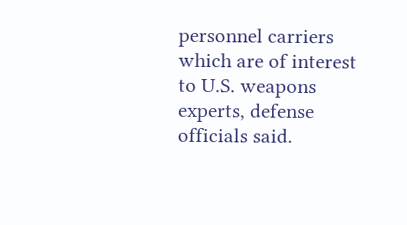personnel carriers which are of interest to U.S. weapons experts, defense officials said.